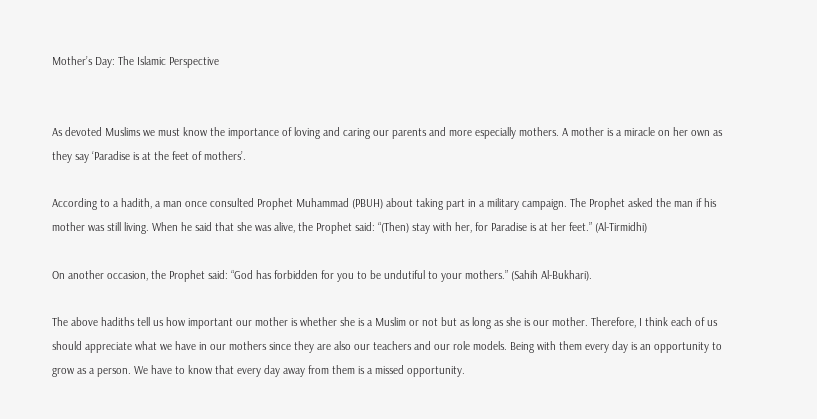Mother’s Day: The Islamic Perspective


As devoted Muslims we must know the importance of loving and caring our parents and more especially mothers. A mother is a miracle on her own as they say ‘Paradise is at the feet of mothers’.

According to a hadith, a man once consulted Prophet Muhammad (PBUH) about taking part in a military campaign. The Prophet asked the man if his mother was still living. When he said that she was alive, the Prophet said: “(Then) stay with her, for Paradise is at her feet.” (Al-Tirmidhi)

On another occasion, the Prophet said: “God has forbidden for you to be undutiful to your mothers.” (Sahih Al-Bukhari).

The above hadiths tell us how important our mother is whether she is a Muslim or not but as long as she is our mother. Therefore, I think each of us should appreciate what we have in our mothers since they are also our teachers and our role models. Being with them every day is an opportunity to grow as a person. We have to know that every day away from them is a missed opportunity.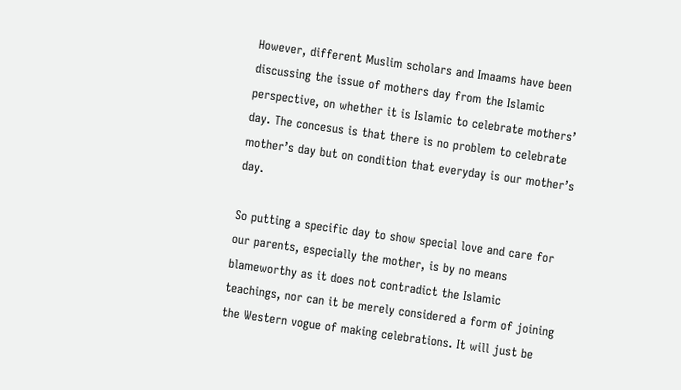However, different Muslim scholars and Imaams have been discussing the issue of mothers day from the Islamic perspective, on whether it is Islamic to celebrate mothers’ day. The concesus is that there is no problem to celebrate mother’s day but on condition that everyday is our mother’s day.

So putting a specific day to show special love and care for our parents, especially the mother, is by no means blameworthy as it does not contradict the Islamic teachings, nor can it be merely considered a form of joining the Western vogue of making celebrations. It will just be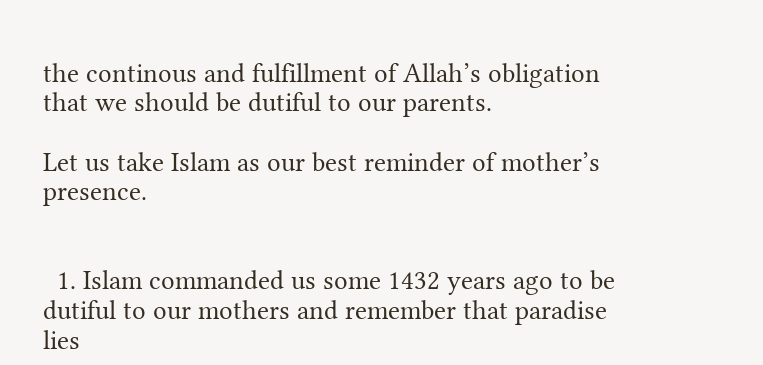the continous and fulfillment of Allah’s obligation that we should be dutiful to our parents.

Let us take Islam as our best reminder of mother’s presence.


  1. Islam commanded us some 1432 years ago to be dutiful to our mothers and remember that paradise lies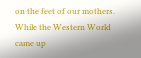on the feet of our mothers. While the Western World came up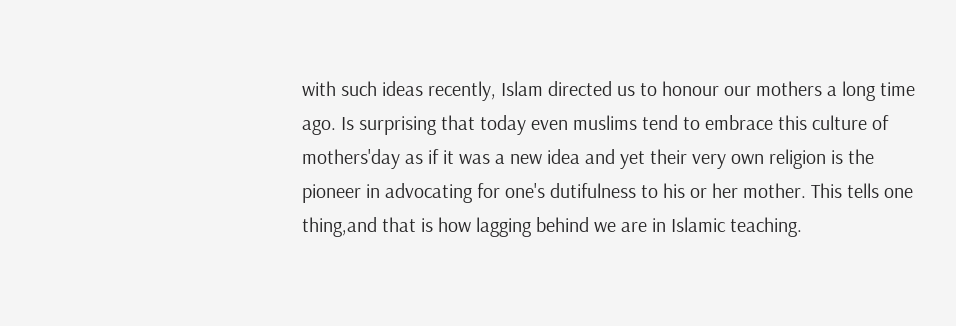with such ideas recently, Islam directed us to honour our mothers a long time ago. Is surprising that today even muslims tend to embrace this culture of mothers'day as if it was a new idea and yet their very own religion is the pioneer in advocating for one's dutifulness to his or her mother. This tells one thing,and that is how lagging behind we are in Islamic teaching.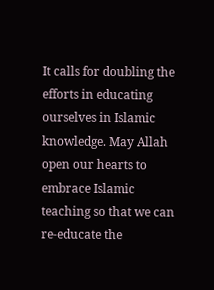It calls for doubling the efforts in educating ourselves in Islamic knowledge. May Allah open our hearts to embrace Islamic teaching so that we can re-educate the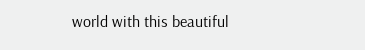world with this beautiful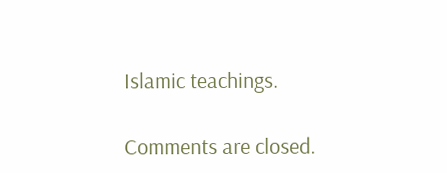Islamic teachings.

Comments are closed.